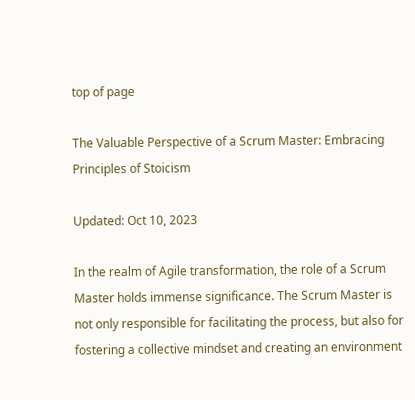top of page

The Valuable Perspective of a Scrum Master: Embracing Principles of Stoicism

Updated: Oct 10, 2023

In the realm of Agile transformation, the role of a Scrum Master holds immense significance. The Scrum Master is not only responsible for facilitating the process, but also for fostering a collective mindset and creating an environment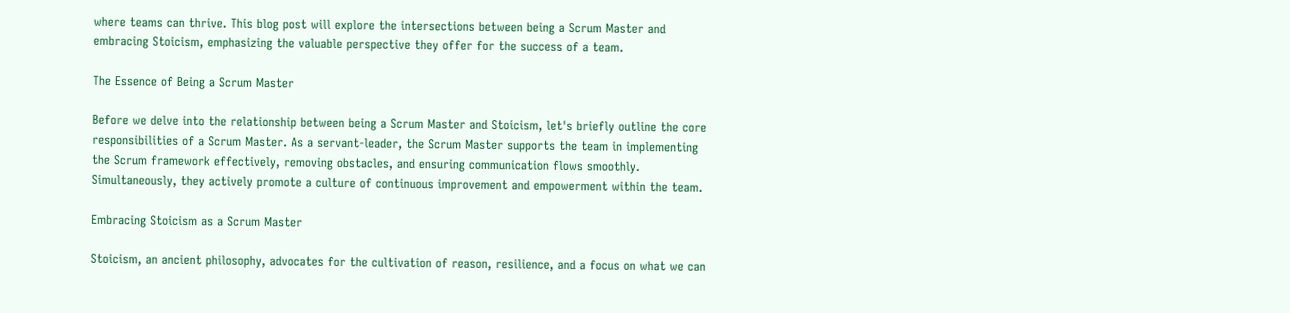where teams can thrive. This blog post will explore the intersections between being a Scrum Master and embracing Stoicism, emphasizing the valuable perspective they offer for the success of a team.

The Essence of Being a Scrum Master

Before we delve into the relationship between being a Scrum Master and Stoicism, let's briefly outline the core responsibilities of a Scrum Master. As a servant-leader, the Scrum Master supports the team in implementing the Scrum framework effectively, removing obstacles, and ensuring communication flows smoothly. Simultaneously, they actively promote a culture of continuous improvement and empowerment within the team.

Embracing Stoicism as a Scrum Master

Stoicism, an ancient philosophy, advocates for the cultivation of reason, resilience, and a focus on what we can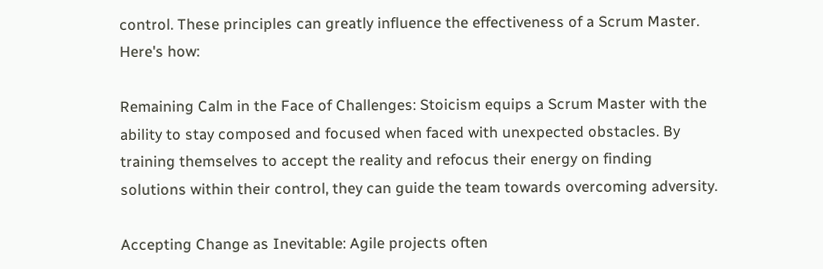control. These principles can greatly influence the effectiveness of a Scrum Master. Here's how:

Remaining Calm in the Face of Challenges: Stoicism equips a Scrum Master with the ability to stay composed and focused when faced with unexpected obstacles. By training themselves to accept the reality and refocus their energy on finding solutions within their control, they can guide the team towards overcoming adversity.

Accepting Change as Inevitable: Agile projects often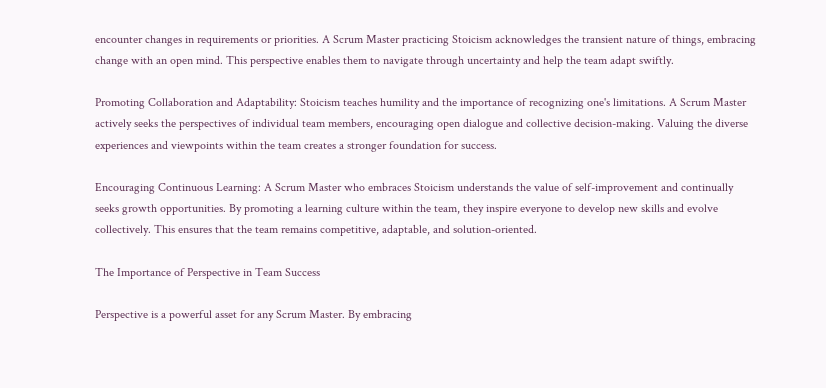encounter changes in requirements or priorities. A Scrum Master practicing Stoicism acknowledges the transient nature of things, embracing change with an open mind. This perspective enables them to navigate through uncertainty and help the team adapt swiftly.

Promoting Collaboration and Adaptability: Stoicism teaches humility and the importance of recognizing one's limitations. A Scrum Master actively seeks the perspectives of individual team members, encouraging open dialogue and collective decision-making. Valuing the diverse experiences and viewpoints within the team creates a stronger foundation for success.

Encouraging Continuous Learning: A Scrum Master who embraces Stoicism understands the value of self-improvement and continually seeks growth opportunities. By promoting a learning culture within the team, they inspire everyone to develop new skills and evolve collectively. This ensures that the team remains competitive, adaptable, and solution-oriented.

The Importance of Perspective in Team Success

Perspective is a powerful asset for any Scrum Master. By embracing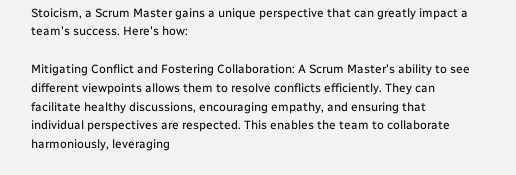Stoicism, a Scrum Master gains a unique perspective that can greatly impact a team's success. Here's how:

Mitigating Conflict and Fostering Collaboration: A Scrum Master's ability to see different viewpoints allows them to resolve conflicts efficiently. They can facilitate healthy discussions, encouraging empathy, and ensuring that individual perspectives are respected. This enables the team to collaborate harmoniously, leveraging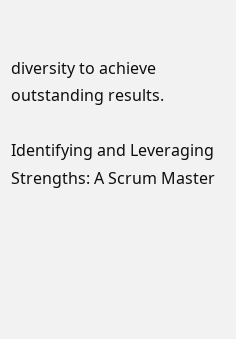diversity to achieve outstanding results.

Identifying and Leveraging Strengths: A Scrum Master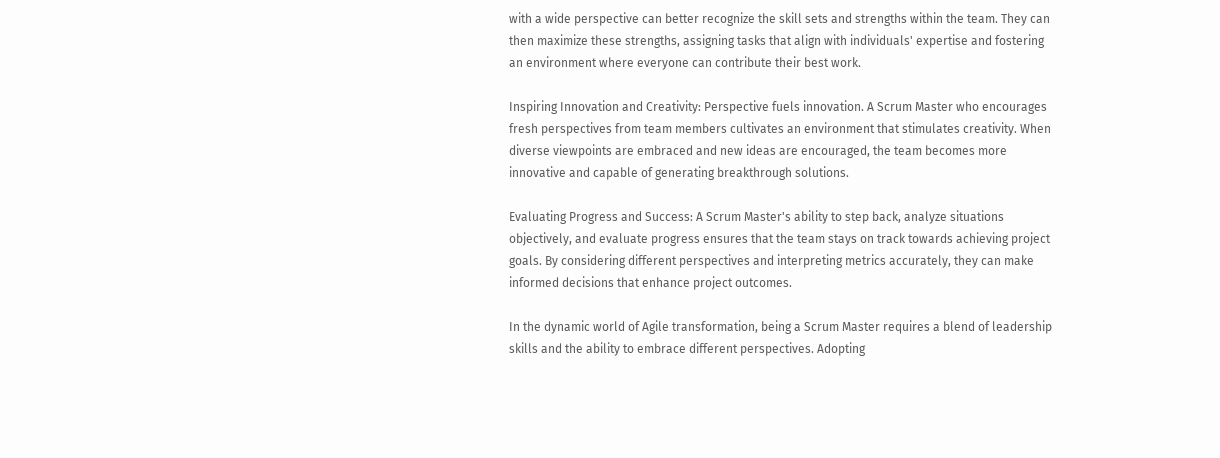with a wide perspective can better recognize the skill sets and strengths within the team. They can then maximize these strengths, assigning tasks that align with individuals' expertise and fostering an environment where everyone can contribute their best work.

Inspiring Innovation and Creativity: Perspective fuels innovation. A Scrum Master who encourages fresh perspectives from team members cultivates an environment that stimulates creativity. When diverse viewpoints are embraced and new ideas are encouraged, the team becomes more innovative and capable of generating breakthrough solutions.

Evaluating Progress and Success: A Scrum Master's ability to step back, analyze situations objectively, and evaluate progress ensures that the team stays on track towards achieving project goals. By considering different perspectives and interpreting metrics accurately, they can make informed decisions that enhance project outcomes.

In the dynamic world of Agile transformation, being a Scrum Master requires a blend of leadership skills and the ability to embrace different perspectives. Adopting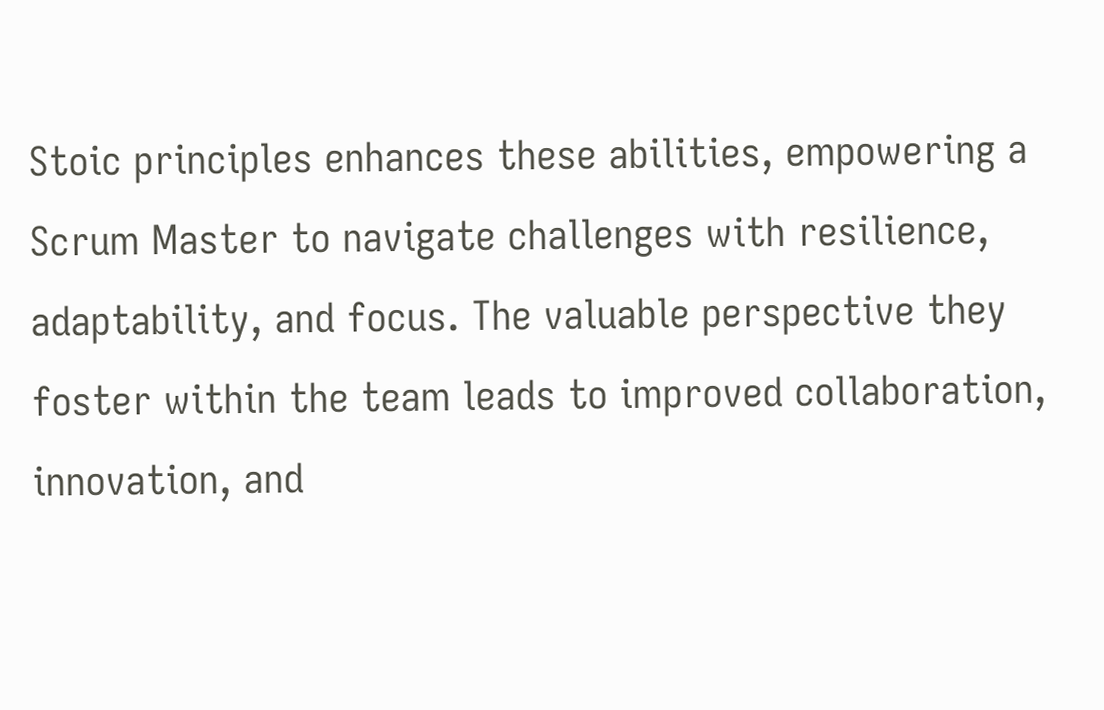Stoic principles enhances these abilities, empowering a Scrum Master to navigate challenges with resilience, adaptability, and focus. The valuable perspective they foster within the team leads to improved collaboration, innovation, and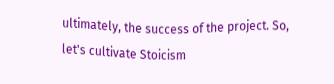ultimately, the success of the project. So, let's cultivate Stoicism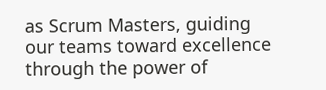as Scrum Masters, guiding our teams toward excellence through the power of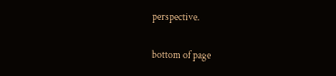perspective.

bottom of page